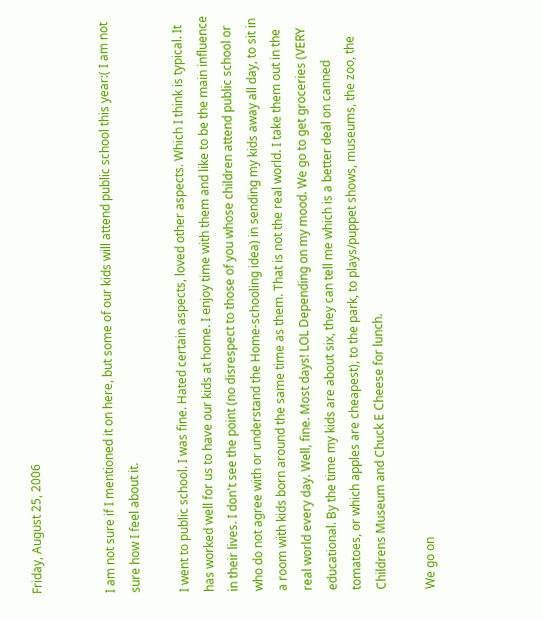Friday, August 25, 2006


I am not sure if I mentioned it on here, but some of our kids will attend public school this year:( I am not sure how I feel about it.

I went to public school. I was fine. Hated certain aspects, loved other aspects. Which I think is typical. It has worked well for us to have our kids at home. I enjoy time with them and like to be the main influence in their lives. I don't see the point (no disrespect to those of you whose children attend public school or who do not agree with or understand the Home-schooling idea) in sending my kids away all day, to sit in a room with kids born around the same time as them. That is not the real world. I take them out in the real world every day. Well, fine. Most days! LOL Depending on my mood. We go to get groceries (VERY educational. By the time my kids are about six, they can tell me which is a better deal on canned tomatoes, or which apples are cheapest), to the park, to plays/puppet shows, museums, the zoo, the Childrens Museum and Chuck E Cheese for lunch.

We go on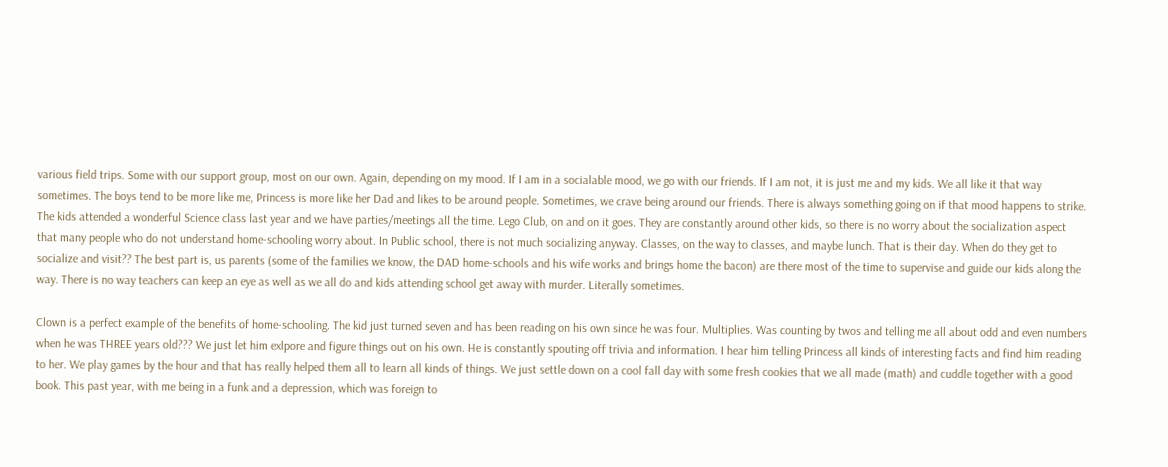various field trips. Some with our support group, most on our own. Again, depending on my mood. If I am in a socialable mood, we go with our friends. If I am not, it is just me and my kids. We all like it that way sometimes. The boys tend to be more like me, Princess is more like her Dad and likes to be around people. Sometimes, we crave being around our friends. There is always something going on if that mood happens to strike. The kids attended a wonderful Science class last year and we have parties/meetings all the time. Lego Club, on and on it goes. They are constantly around other kids, so there is no worry about the socialization aspect that many people who do not understand home-schooling worry about. In Public school, there is not much socializing anyway. Classes, on the way to classes, and maybe lunch. That is their day. When do they get to socialize and visit?? The best part is, us parents (some of the families we know, the DAD home-schools and his wife works and brings home the bacon) are there most of the time to supervise and guide our kids along the way. There is no way teachers can keep an eye as well as we all do and kids attending school get away with murder. Literally sometimes.

Clown is a perfect example of the benefits of home-schooling. The kid just turned seven and has been reading on his own since he was four. Multiplies. Was counting by twos and telling me all about odd and even numbers when he was THREE years old??? We just let him exlpore and figure things out on his own. He is constantly spouting off trivia and information. I hear him telling Princess all kinds of interesting facts and find him reading to her. We play games by the hour and that has really helped them all to learn all kinds of things. We just settle down on a cool fall day with some fresh cookies that we all made (math) and cuddle together with a good book. This past year, with me being in a funk and a depression, which was foreign to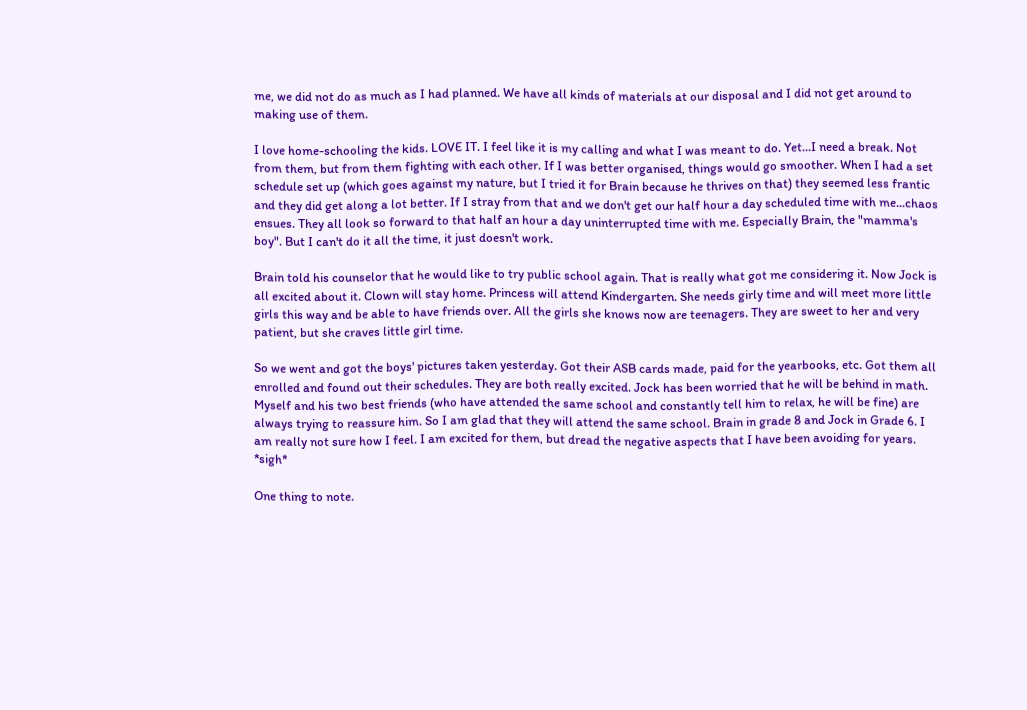me, we did not do as much as I had planned. We have all kinds of materials at our disposal and I did not get around to making use of them.

I love home-schooling the kids. LOVE IT. I feel like it is my calling and what I was meant to do. Yet...I need a break. Not from them, but from them fighting with each other. If I was better organised, things would go smoother. When I had a set schedule set up (which goes against my nature, but I tried it for Brain because he thrives on that) they seemed less frantic and they did get along a lot better. If I stray from that and we don't get our half hour a day scheduled time with me...chaos ensues. They all look so forward to that half an hour a day uninterrupted time with me. Especially Brain, the "mamma's boy". But I can't do it all the time, it just doesn't work.

Brain told his counselor that he would like to try public school again. That is really what got me considering it. Now Jock is all excited about it. Clown will stay home. Princess will attend Kindergarten. She needs girly time and will meet more little girls this way and be able to have friends over. All the girls she knows now are teenagers. They are sweet to her and very patient, but she craves little girl time.

So we went and got the boys' pictures taken yesterday. Got their ASB cards made, paid for the yearbooks, etc. Got them all enrolled and found out their schedules. They are both really excited. Jock has been worried that he will be behind in math. Myself and his two best friends (who have attended the same school and constantly tell him to relax, he will be fine) are always trying to reassure him. So I am glad that they will attend the same school. Brain in grade 8 and Jock in Grade 6. I am really not sure how I feel. I am excited for them, but dread the negative aspects that I have been avoiding for years. *sigh*

One thing to note.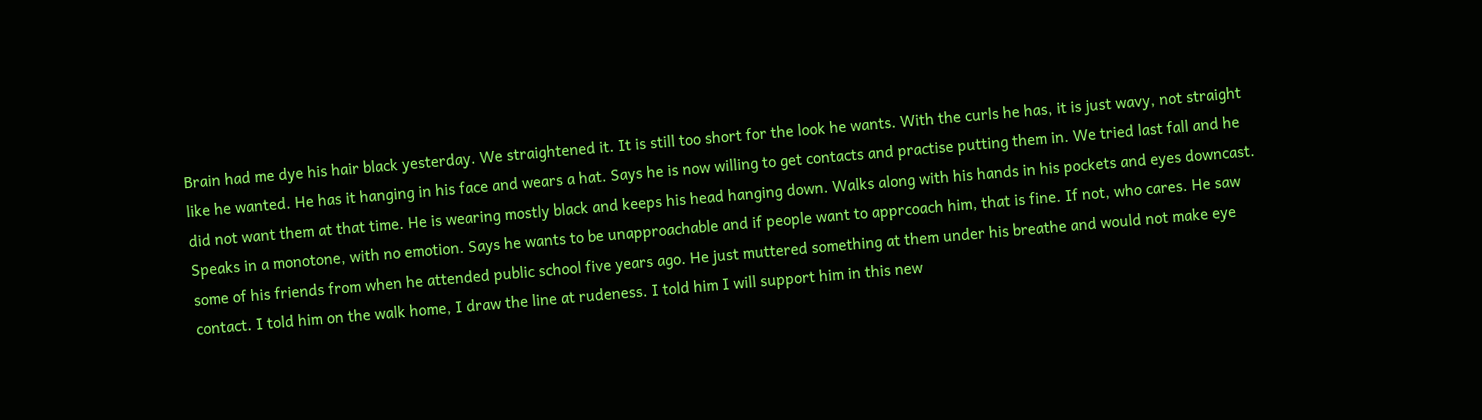Brain had me dye his hair black yesterday. We straightened it. It is still too short for the look he wants. With the curls he has, it is just wavy, not straight like he wanted. He has it hanging in his face and wears a hat. Says he is now willing to get contacts and practise putting them in. We tried last fall and he did not want them at that time. He is wearing mostly black and keeps his head hanging down. Walks along with his hands in his pockets and eyes downcast. Speaks in a monotone, with no emotion. Says he wants to be unapproachable and if people want to apprcoach him, that is fine. If not, who cares. He saw some of his friends from when he attended public school five years ago. He just muttered something at them under his breathe and would not make eye contact. I told him on the walk home, I draw the line at rudeness. I told him I will support him in this new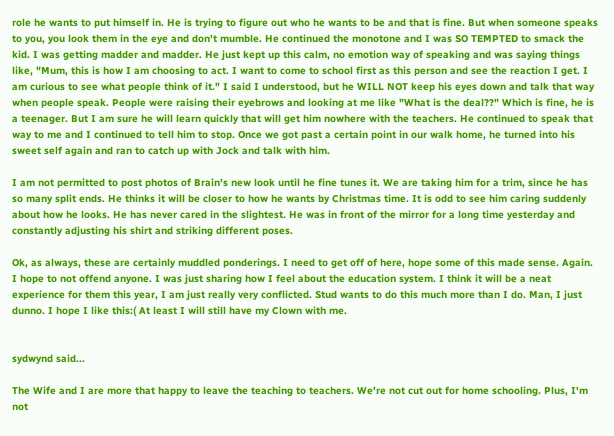role he wants to put himself in. He is trying to figure out who he wants to be and that is fine. But when someone speaks to you, you look them in the eye and don't mumble. He continued the monotone and I was SO TEMPTED to smack the kid. I was getting madder and madder. He just kept up this calm, no emotion way of speaking and was saying things like, "Mum, this is how I am choosing to act. I want to come to school first as this person and see the reaction I get. I am curious to see what people think of it." I said I understood, but he WILL NOT keep his eyes down and talk that way when people speak. People were raising their eyebrows and looking at me like "What is the deal??" Which is fine, he is a teenager. But I am sure he will learn quickly that will get him nowhere with the teachers. He continued to speak that way to me and I continued to tell him to stop. Once we got past a certain point in our walk home, he turned into his sweet self again and ran to catch up with Jock and talk with him.

I am not permitted to post photos of Brain's new look until he fine tunes it. We are taking him for a trim, since he has so many split ends. He thinks it will be closer to how he wants by Christmas time. It is odd to see him caring suddenly about how he looks. He has never cared in the slightest. He was in front of the mirror for a long time yesterday and constantly adjusting his shirt and striking different poses.

Ok, as always, these are certainly muddled ponderings. I need to get off of here, hope some of this made sense. Again. I hope to not offend anyone. I was just sharing how I feel about the education system. I think it will be a neat experience for them this year, I am just really very conflicted. Stud wants to do this much more than I do. Man, I just dunno. I hope I like this:( At least I will still have my Clown with me.


sydwynd said...

The Wife and I are more that happy to leave the teaching to teachers. We're not cut out for home schooling. Plus, I'm not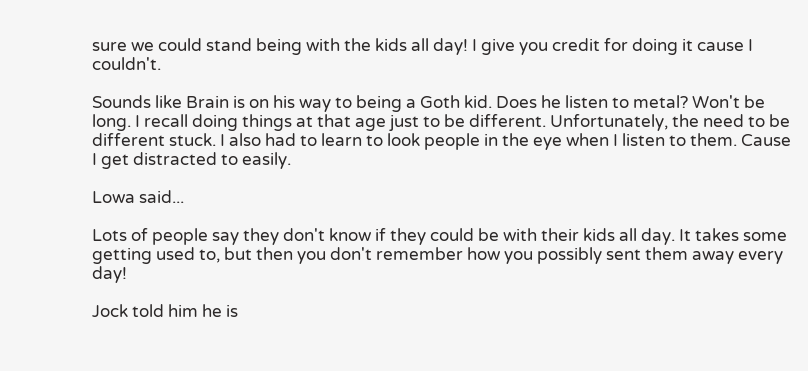sure we could stand being with the kids all day! I give you credit for doing it cause I couldn't.

Sounds like Brain is on his way to being a Goth kid. Does he listen to metal? Won't be long. I recall doing things at that age just to be different. Unfortunately, the need to be different stuck. I also had to learn to look people in the eye when I listen to them. Cause I get distracted to easily.

Lowa said...

Lots of people say they don't know if they could be with their kids all day. It takes some getting used to, but then you don't remember how you possibly sent them away every day!

Jock told him he is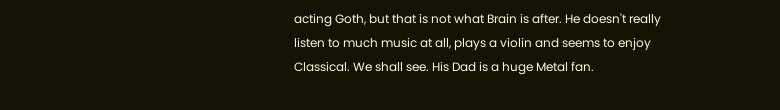acting Goth, but that is not what Brain is after. He doesn't really listen to much music at all, plays a violin and seems to enjoy Classical. We shall see. His Dad is a huge Metal fan.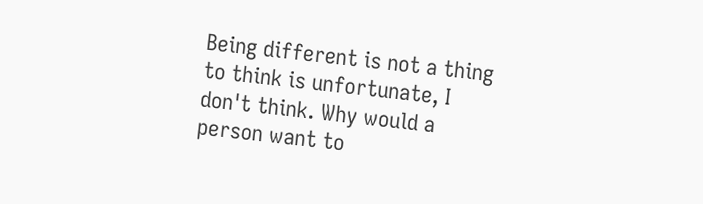Being different is not a thing to think is unfortunate, I don't think. Why would a person want to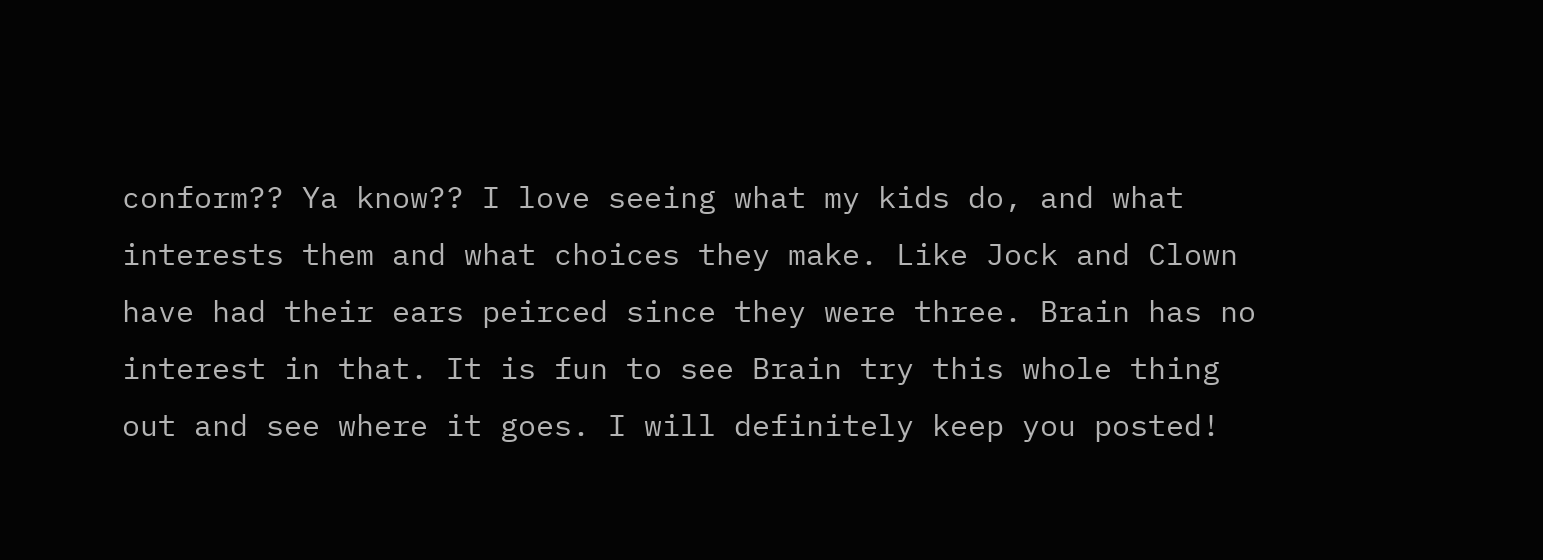conform?? Ya know?? I love seeing what my kids do, and what interests them and what choices they make. Like Jock and Clown have had their ears peirced since they were three. Brain has no interest in that. It is fun to see Brain try this whole thing out and see where it goes. I will definitely keep you posted!